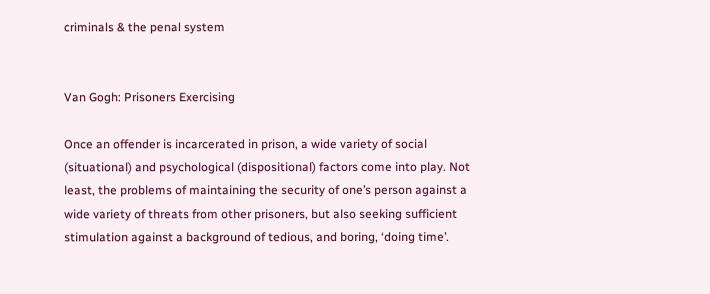criminals & the penal system


Van Gogh: Prisoners Exercising

Once an offender is incarcerated in prison, a wide variety of social (situational) and psychological (dispositional) factors come into play. Not least, the problems of maintaining the security of one’s person against a wide variety of threats from other prisoners, but also seeking sufficient stimulation against a background of tedious, and boring, ‘doing time’.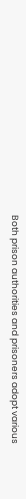Both prison authorities and prisoners adopt various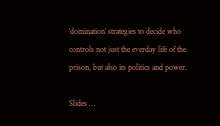‘domination’ strategies to decide who controls not just the everday life of the prison, but also its politics and power.

Slides …